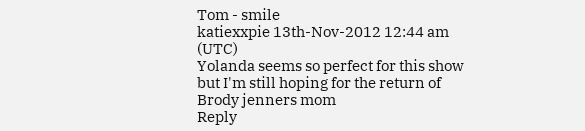Tom - smile
katiexxpie 13th-Nov-2012 12:44 am (UTC)
Yolanda seems so perfect for this show but I'm still hoping for the return of Brody jenners mom
Reply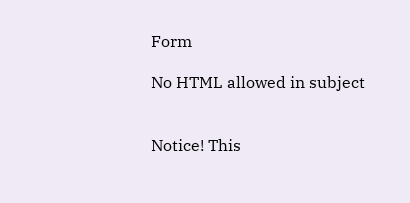Form

No HTML allowed in subject


Notice! This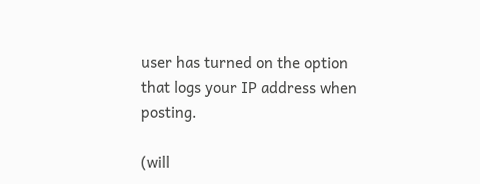user has turned on the option that logs your IP address when posting.

(will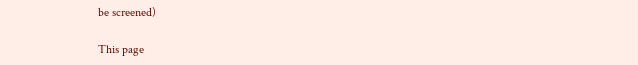be screened)

This page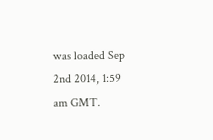was loaded Sep 2nd 2014, 1:59 am GMT.